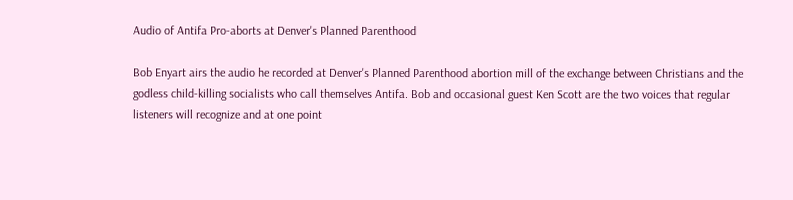Audio of Antifa Pro-aborts at Denver's Planned Parenthood

Bob Enyart airs the audio he recorded at Denver's Planned Parenthood abortion mill of the exchange between Christians and the godless child-killing socialists who call themselves Antifa. Bob and occasional guest Ken Scott are the two voices that regular listeners will recognize and at one point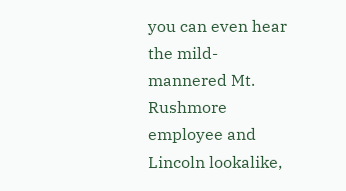you can even hear the mild-mannered Mt. Rushmore employee and Lincoln lookalike,